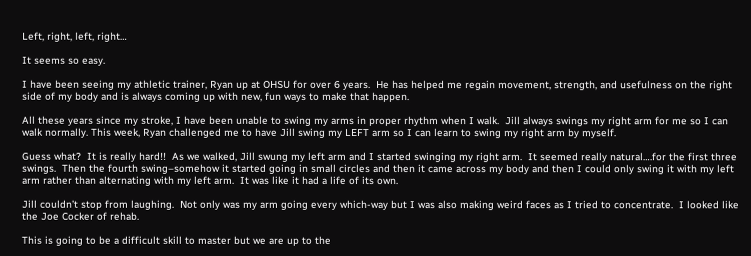Left, right, left, right…

It seems so easy.

I have been seeing my athletic trainer, Ryan up at OHSU for over 6 years.  He has helped me regain movement, strength, and usefulness on the right side of my body and is always coming up with new, fun ways to make that happen.

All these years since my stroke, I have been unable to swing my arms in proper rhythm when I walk.  Jill always swings my right arm for me so I can walk normally. This week, Ryan challenged me to have Jill swing my LEFT arm so I can learn to swing my right arm by myself.

Guess what?  It is really hard!!  As we walked, Jill swung my left arm and I started swinging my right arm.  It seemed really natural….for the first three swings.  Then the fourth swing–somehow it started going in small circles and then it came across my body and then I could only swing it with my left arm rather than alternating with my left arm.  It was like it had a life of its own.

Jill couldn’t stop from laughing.  Not only was my arm going every which-way but I was also making weird faces as I tried to concentrate.  I looked like the Joe Cocker of rehab.

This is going to be a difficult skill to master but we are up to the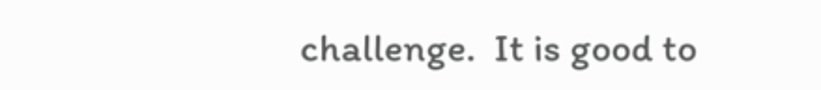challenge.  It is good to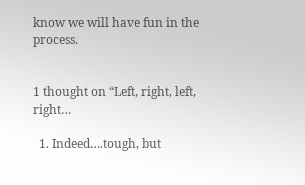know we will have fun in the process.


1 thought on “Left, right, left, right…

  1. Indeed….tough, but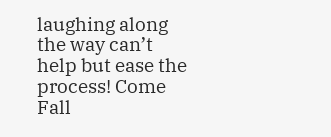laughing along the way can’t help but ease the process! Come Fall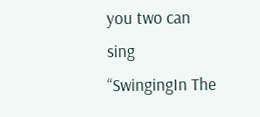you two can sing “SwingingIn The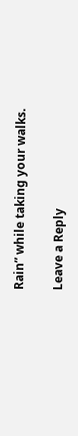Rain” while taking your walks.

Leave a Reply